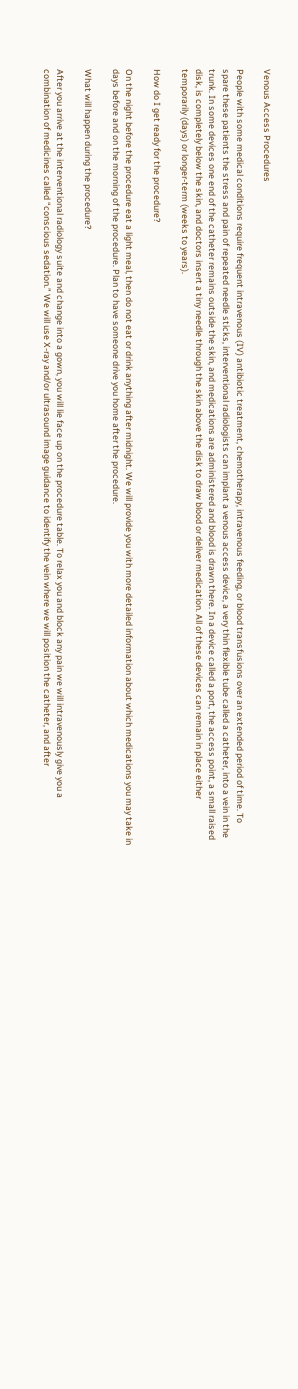Venous Access Procedures

People with some medical conditions require frequent intravenous (IV) antibiotic treatment, chemotherapy, intravenous feeding, or blood transfusions over an extended period of time. To spare these patients the stress and pain of repeated needle sticks, interventional radiologists can implant a venous access device, a very thin flexible tube called a catheter, into a vein in the trunk. In some devices one end of the catheter remains outside the skin, and medications are administered and blood is drawn there. In a device called a port, the access point, a small raised disk, is completely below the skin, and doctors insert a tiny needle through the skin above the disk to draw blood or deliver medication. All of these devices can remain in place either temporarily (days) or longer-term (weeks to years).

How do I get ready for the procedure?

On the night before the procedure eat a light meal, then do not eat or drink anything after midnight. We will provide you with more detailed information about which medications you may take in days before and on the morning of the procedure. Plan to have someone drive you home after the procedure.

What will happen during the procedure?

After you arrive at the interventional radiology suite and change into a gown, you will lie face up on the procedure table. To relax you and block any pain we will intravenously give you a combination of medicines called “conscious sedation.” We will use X-ray and/or ultrasound image guidance to identify the vein where we will position the catheter, and after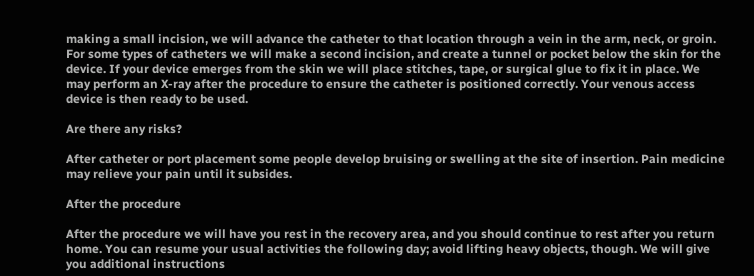making a small incision, we will advance the catheter to that location through a vein in the arm, neck, or groin. For some types of catheters we will make a second incision, and create a tunnel or pocket below the skin for the device. If your device emerges from the skin we will place stitches, tape, or surgical glue to fix it in place. We may perform an X-ray after the procedure to ensure the catheter is positioned correctly. Your venous access device is then ready to be used.

Are there any risks?

After catheter or port placement some people develop bruising or swelling at the site of insertion. Pain medicine may relieve your pain until it subsides.

After the procedure

After the procedure we will have you rest in the recovery area, and you should continue to rest after you return home. You can resume your usual activities the following day; avoid lifting heavy objects, though. We will give you additional instructions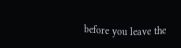before you leave the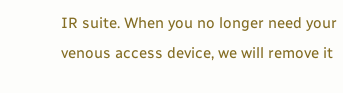IR suite. When you no longer need your venous access device, we will remove it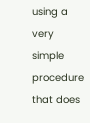using a very simple procedure that does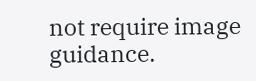not require image guidance.